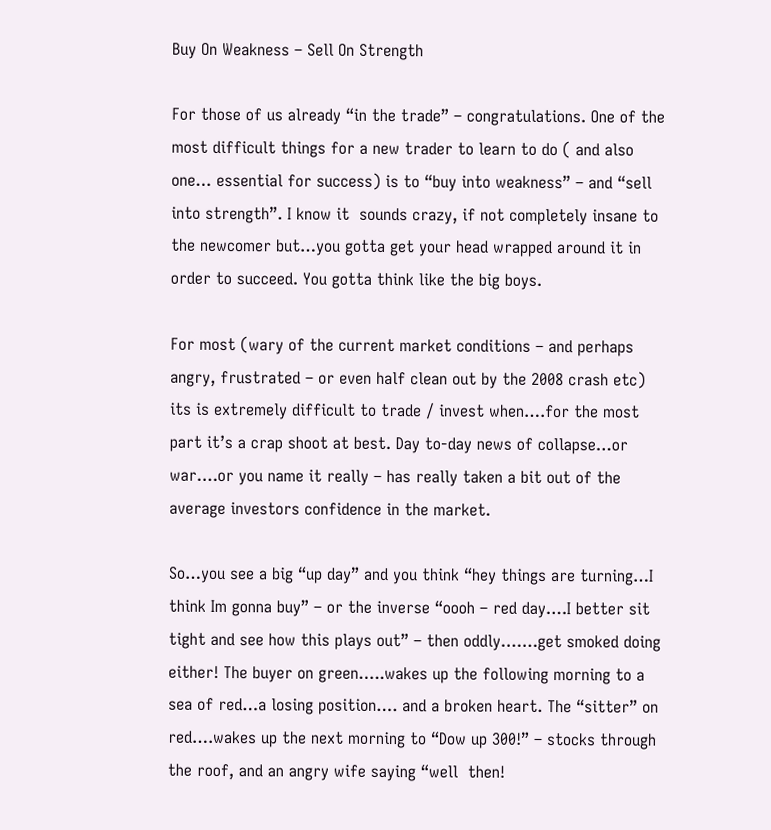Buy On Weakness – Sell On Strength

For those of us already “in the trade” – congratulations. One of the most difficult things for a new trader to learn to do ( and also one… essential for success) is to “buy into weakness” – and “sell into strength”. I know it  sounds crazy, if not completely insane to the newcomer but…you gotta get your head wrapped around it in order to succeed. You gotta think like the big boys.

For most (wary of the current market conditions – and perhaps angry, frustrated – or even half clean out by the 2008 crash etc) its is extremely difficult to trade / invest when….for the most part it’s a crap shoot at best. Day to-day news of collapse…or war….or you name it really – has really taken a bit out of the average investors confidence in the market.

So…you see a big “up day” and you think “hey things are turning…I think Im gonna buy” – or the inverse “oooh – red day….I better sit tight and see how this plays out” – then oddly…….get smoked doing either! The buyer on green…..wakes up the following morning to a sea of red…a losing position…. and a broken heart. The “sitter” on red….wakes up the next morning to “Dow up 300!” – stocks through the roof, and an angry wife saying “well  then!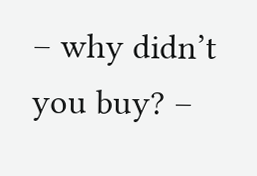– why didn’t you buy? –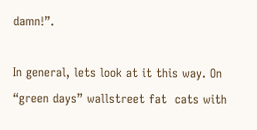damn!”.

In general, lets look at it this way. On “green days” wallstreet fat  cats with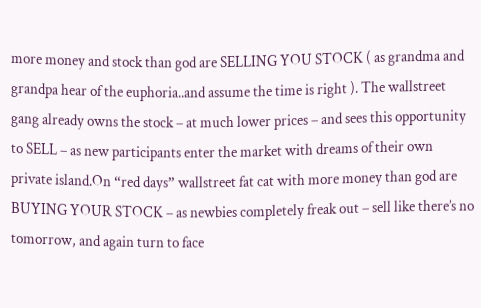more money and stock than god are SELLING YOU STOCK ( as grandma and grandpa hear of the euphoria..and assume the time is right ). The wallstreet gang already owns the stock – at much lower prices – and sees this opportunity to SELL – as new participants enter the market with dreams of their own private island.On “red days” wallstreet fat cat with more money than god are BUYING YOUR STOCK – as newbies completely freak out – sell like there’s no tomorrow, and again turn to face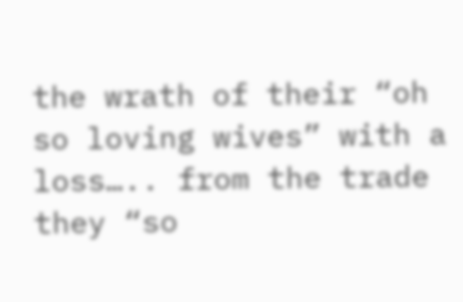the wrath of their “oh so loving wives” with a loss….. from the trade they “so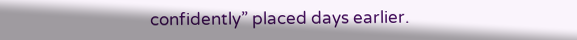confidently” placed days earlier.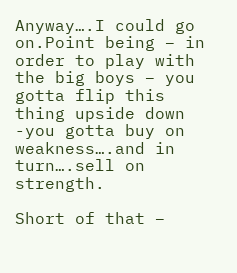Anyway….I could go on.Point being – in order to play with the big boys – you gotta flip this thing upside down -you gotta buy on weakness….and in turn….sell on strength.

Short of that –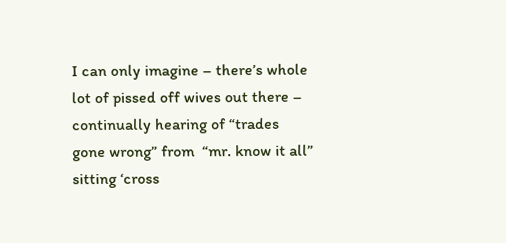I can only imagine – there’s whole lot of pissed off wives out there – continually hearing of “trades gone wrong” from  “mr. know it all” sitting ‘cross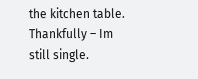the kitchen table. Thankfully – Im still single.